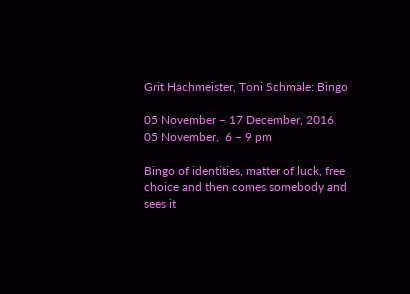Grit Hachmeister, Toni Schmale: Bingo

05 November – 17 December, 2016
05 November,  6 – 9 pm

Bingo of identities, matter of luck, free choice and then comes somebody and sees it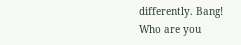differently. Bang!
Who are you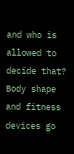and who is allowed to decide that? Body shape and fitness devices go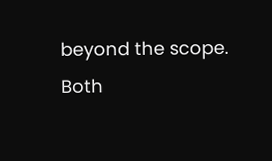beyond the scope.
Both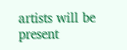artists will be present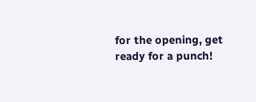for the opening, get ready for a punch!